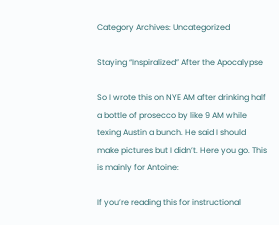Category Archives: Uncategorized

Staying “Inspiralized” After the Apocalypse

So I wrote this on NYE AM after drinking half a bottle of prosecco by like 9 AM while texing Austin a bunch. He said I should make pictures but I didn’t. Here you go. This is mainly for Antoine:

If you’re reading this for instructional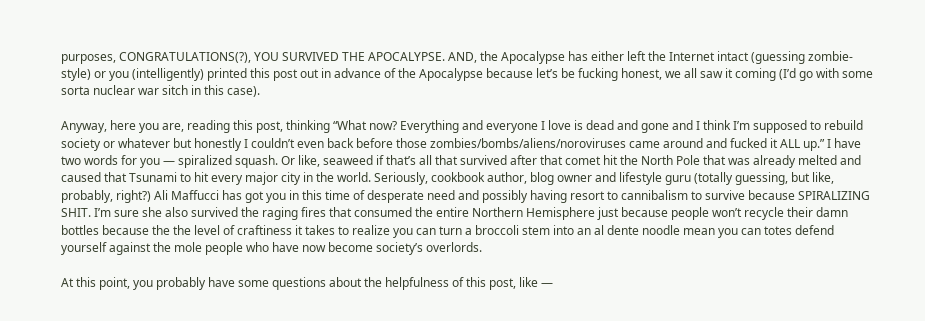purposes, CONGRATULATIONS(?), YOU SURVIVED THE APOCALYPSE. AND, the Apocalypse has either left the Internet intact (guessing zombie-style) or you (intelligently) printed this post out in advance of the Apocalypse because let’s be fucking honest, we all saw it coming (I’d go with some sorta nuclear war sitch in this case).

Anyway, here you are, reading this post, thinking “What now? Everything and everyone I love is dead and gone and I think I’m supposed to rebuild society or whatever but honestly I couldn’t even back before those zombies/bombs/aliens/noroviruses came around and fucked it ALL up.” I have two words for you — spiralized squash. Or like, seaweed if that’s all that survived after that comet hit the North Pole that was already melted and caused that Tsunami to hit every major city in the world. Seriously, cookbook author, blog owner and lifestyle guru (totally guessing, but like, probably, right?) Ali Maffucci has got you in this time of desperate need and possibly having resort to cannibalism to survive because SPIRALIZING SHIT. I’m sure she also survived the raging fires that consumed the entire Northern Hemisphere just because people won’t recycle their damn bottles because the the level of craftiness it takes to realize you can turn a broccoli stem into an al dente noodle mean you can totes defend yourself against the mole people who have now become society’s overlords.

At this point, you probably have some questions about the helpfulness of this post, like —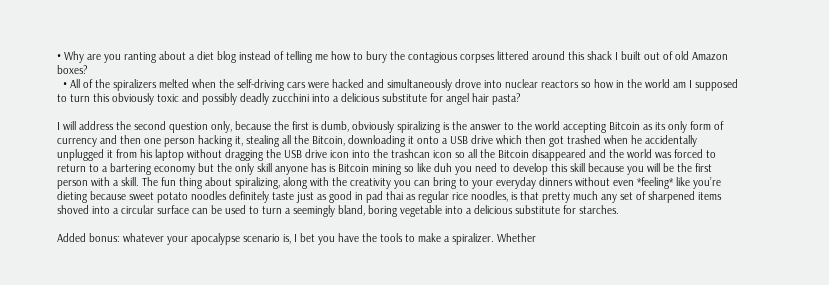• Why are you ranting about a diet blog instead of telling me how to bury the contagious corpses littered around this shack I built out of old Amazon boxes?
  • All of the spiralizers melted when the self-driving cars were hacked and simultaneously drove into nuclear reactors so how in the world am I supposed to turn this obviously toxic and possibly deadly zucchini into a delicious substitute for angel hair pasta?

I will address the second question only, because the first is dumb, obviously spiralizing is the answer to the world accepting Bitcoin as its only form of currency and then one person hacking it, stealing all the Bitcoin, downloading it onto a USB drive which then got trashed when he accidentally unplugged it from his laptop without dragging the USB drive icon into the trashcan icon so all the Bitcoin disappeared and the world was forced to return to a bartering economy but the only skill anyone has is Bitcoin mining so like duh you need to develop this skill because you will be the first person with a skill. The fun thing about spiralizing, along with the creativity you can bring to your everyday dinners without even *feeling* like you’re dieting because sweet potato noodles definitely taste just as good in pad thai as regular rice noodles, is that pretty much any set of sharpened items shoved into a circular surface can be used to turn a seemingly bland, boring vegetable into a delicious substitute for starches.

Added bonus: whatever your apocalypse scenario is, I bet you have the tools to make a spiralizer. Whether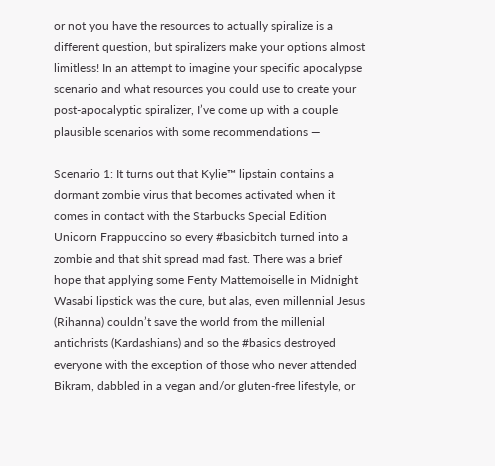or not you have the resources to actually spiralize is a different question, but spiralizers make your options almost limitless! In an attempt to imagine your specific apocalypse scenario and what resources you could use to create your post-apocalyptic spiralizer, I’ve come up with a couple plausible scenarios with some recommendations —

Scenario 1: It turns out that Kylie™ lipstain contains a dormant zombie virus that becomes activated when it comes in contact with the Starbucks Special Edition Unicorn Frappuccino so every #basicbitch turned into a zombie and that shit spread mad fast. There was a brief hope that applying some Fenty Mattemoiselle in Midnight Wasabi lipstick was the cure, but alas, even millennial Jesus (Rihanna) couldn’t save the world from the millenial antichrists (Kardashians) and so the #basics destroyed everyone with the exception of those who never attended Bikram, dabbled in a vegan and/or gluten-free lifestyle, or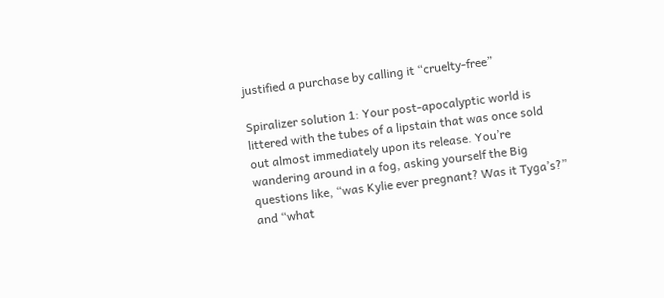justified a purchase by calling it “cruelty-free”

Spiralizer solution 1: Your post-apocalyptic world is littered with the tubes of a lipstain that was once sold out almost immediately upon its release. You’re wandering around in a fog, asking yourself the Big questions like, “was Kylie ever pregnant? Was it Tyga’s?” and “what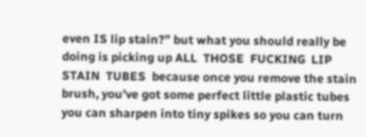even IS lip stain?” but what you should really be doing is picking up ALL  THOSE  FUCKING  LIP  STAIN  TUBES  because once you remove the stain brush, you’ve got some perfect little plastic tubes you can sharpen into tiny spikes so you can turn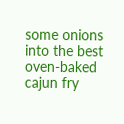some onions into the best oven-baked cajun fry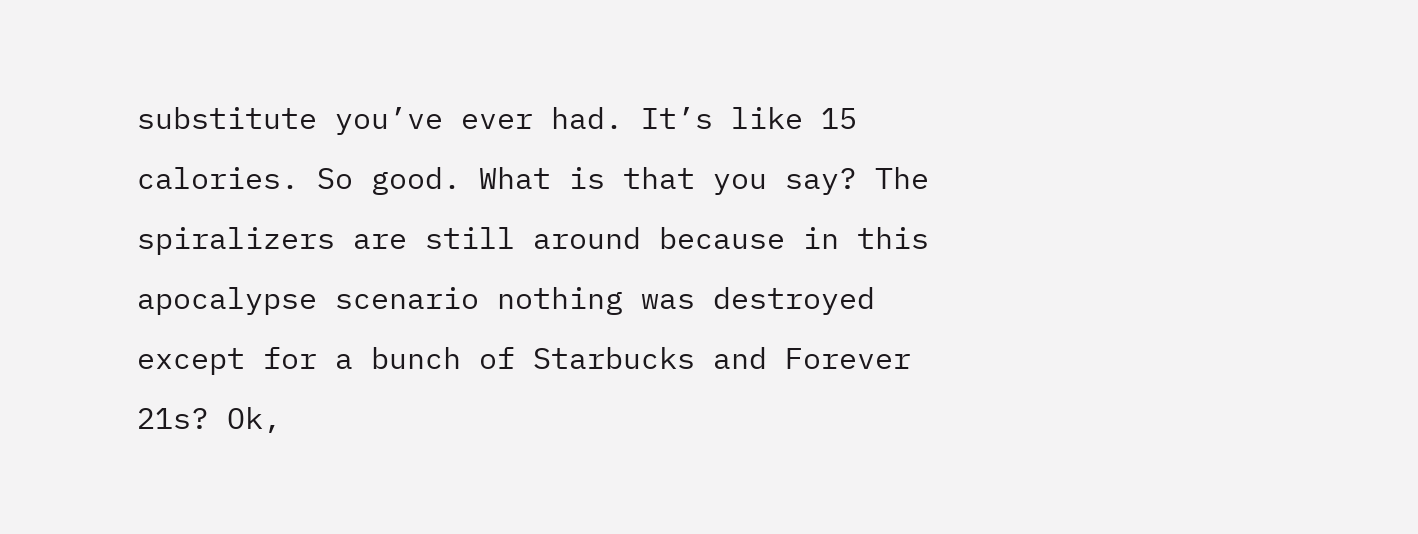substitute you’ve ever had. It’s like 15 calories. So good. What is that you say? The spiralizers are still around because in this apocalypse scenario nothing was destroyed except for a bunch of Starbucks and Forever 21s? Ok,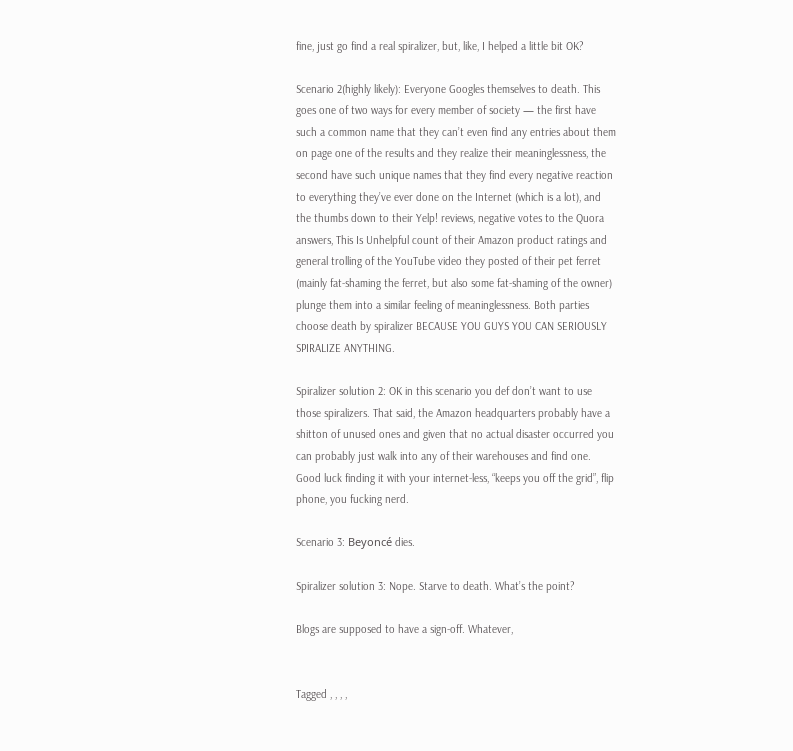fine, just go find a real spiralizer, but, like, I helped a little bit OK?

Scenario 2(highly likely): Everyone Googles themselves to death. This goes one of two ways for every member of society — the first have such a common name that they can’t even find any entries about them on page one of the results and they realize their meaninglessness, the second have such unique names that they find every negative reaction to everything they’ve ever done on the Internet (which is a lot), and the thumbs down to their Yelp! reviews, negative votes to the Quora answers, This Is Unhelpful count of their Amazon product ratings and general trolling of the YouTube video they posted of their pet ferret (mainly fat-shaming the ferret, but also some fat-shaming of the owner) plunge them into a similar feeling of meaninglessness. Both parties choose death by spiralizer BECAUSE YOU GUYS YOU CAN SERIOUSLY SPIRALIZE ANYTHING.

Spiralizer solution 2: OK in this scenario you def don’t want to use those spiralizers. That said, the Amazon headquarters probably have a shitton of unused ones and given that no actual disaster occurred you can probably just walk into any of their warehouses and find one. Good luck finding it with your internet-less, “keeps you off the grid”, flip phone, you fucking nerd.

Scenario 3: Beyoncé dies.

Spiralizer solution 3: Nope. Starve to death. What’s the point?

Blogs are supposed to have a sign-off. Whatever,


Tagged , , , ,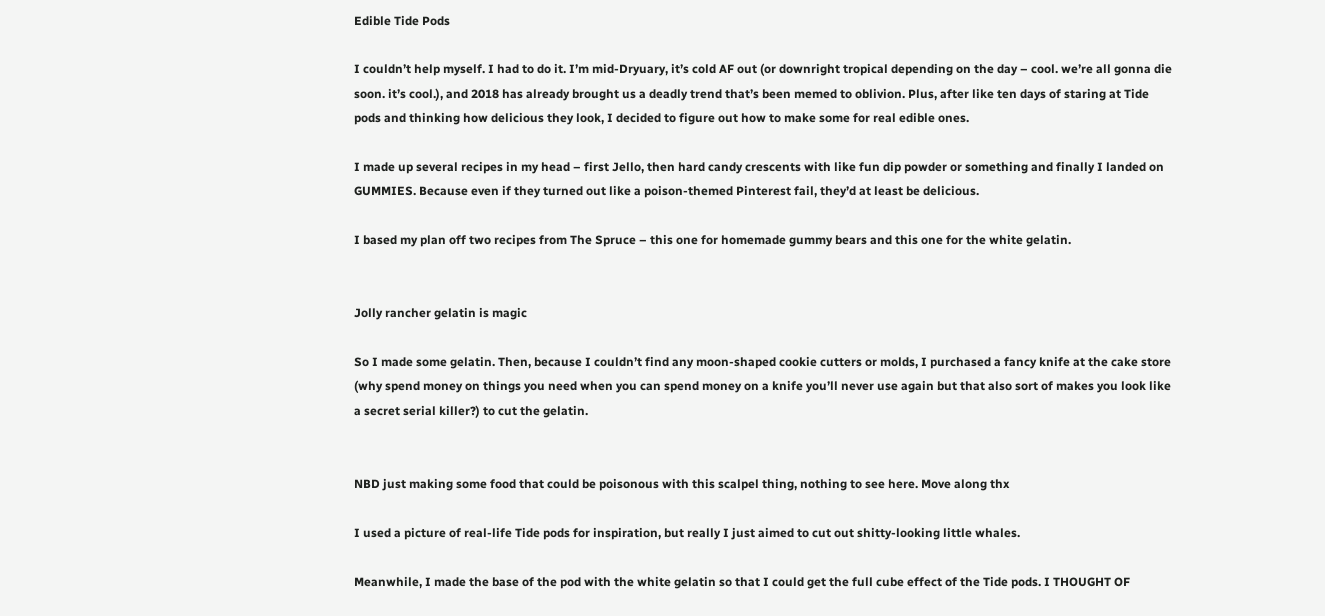Edible Tide Pods

I couldn’t help myself. I had to do it. I’m mid-Dryuary, it’s cold AF out (or downright tropical depending on the day – cool. we’re all gonna die soon. it’s cool.), and 2018 has already brought us a deadly trend that’s been memed to oblivion. Plus, after like ten days of staring at Tide pods and thinking how delicious they look, I decided to figure out how to make some for real edible ones.

I made up several recipes in my head – first Jello, then hard candy crescents with like fun dip powder or something and finally I landed on GUMMIES. Because even if they turned out like a poison-themed Pinterest fail, they’d at least be delicious.

I based my plan off two recipes from The Spruce – this one for homemade gummy bears and this one for the white gelatin.


Jolly rancher gelatin is magic

So I made some gelatin. Then, because I couldn’t find any moon-shaped cookie cutters or molds, I purchased a fancy knife at the cake store (why spend money on things you need when you can spend money on a knife you’ll never use again but that also sort of makes you look like a secret serial killer?) to cut the gelatin.


NBD just making some food that could be poisonous with this scalpel thing, nothing to see here. Move along thx

I used a picture of real-life Tide pods for inspiration, but really I just aimed to cut out shitty-looking little whales.

Meanwhile, I made the base of the pod with the white gelatin so that I could get the full cube effect of the Tide pods. I THOUGHT OF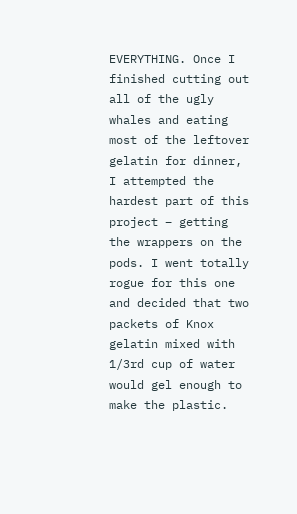EVERYTHING. Once I finished cutting out all of the ugly whales and eating most of the leftover gelatin for dinner, I attempted the hardest part of this project – getting the wrappers on the pods. I went totally rogue for this one and decided that two packets of Knox gelatin mixed with 1/3rd cup of water would gel enough to make the plastic.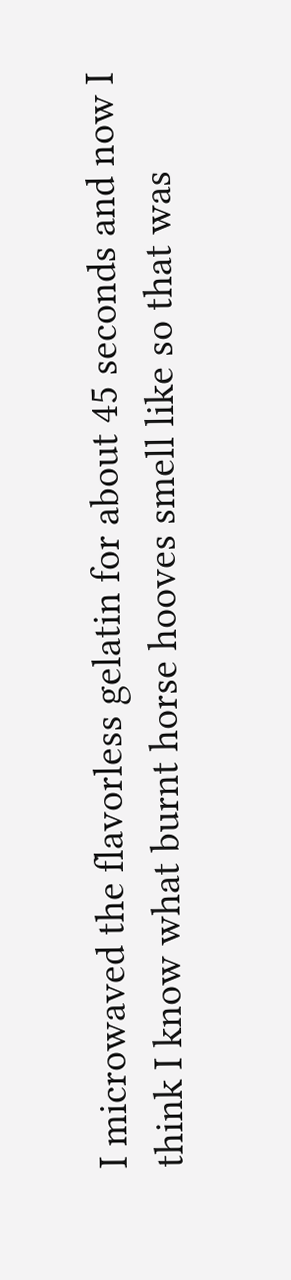I microwaved the flavorless gelatin for about 45 seconds and now I think I know what burnt horse hooves smell like so that was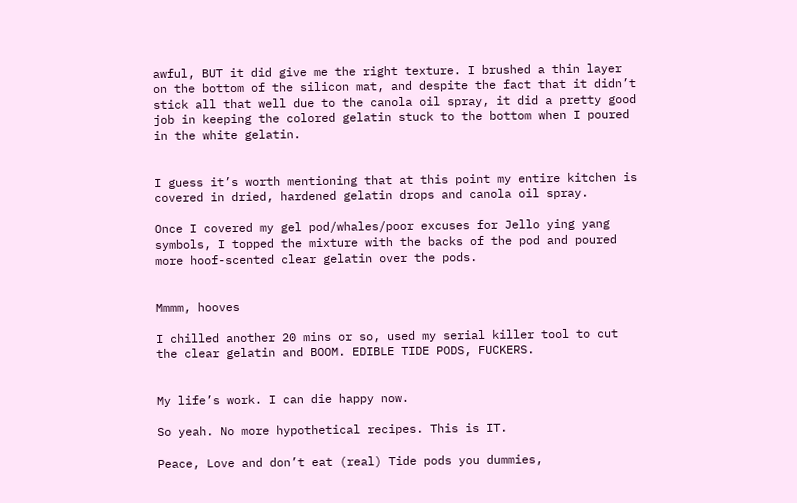awful, BUT it did give me the right texture. I brushed a thin layer on the bottom of the silicon mat, and despite the fact that it didn’t stick all that well due to the canola oil spray, it did a pretty good job in keeping the colored gelatin stuck to the bottom when I poured in the white gelatin.


I guess it’s worth mentioning that at this point my entire kitchen is covered in dried, hardened gelatin drops and canola oil spray.

Once I covered my gel pod/whales/poor excuses for Jello ying yang symbols, I topped the mixture with the backs of the pod and poured more hoof-scented clear gelatin over the pods.


Mmmm, hooves

I chilled another 20 mins or so, used my serial killer tool to cut the clear gelatin and BOOM. EDIBLE TIDE PODS, FUCKERS.


My life’s work. I can die happy now.

So yeah. No more hypothetical recipes. This is IT.

Peace, Love and don’t eat (real) Tide pods you dummies,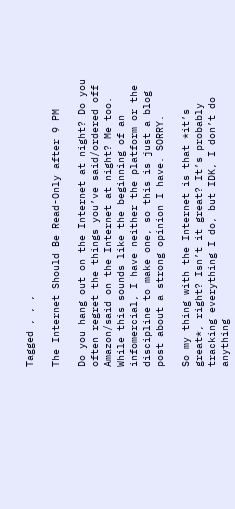Tagged , , ,

The Internet Should Be Read-Only after 9 PM

Do you hang out on the Internet at night? Do you often regret the things you’ve said/ordered off Amazon/said on the Internet at night? Me too. While this sounds like the beginning of an infomercial, I have neither the platform or the discipline to make one, so this is just a blog post about a strong opinion I have. SORRY.

So my thing with the Internet is that *it’s great*, right? Isn’t it great? It’s probably tracking everything I do, but IDK, I don’t do anything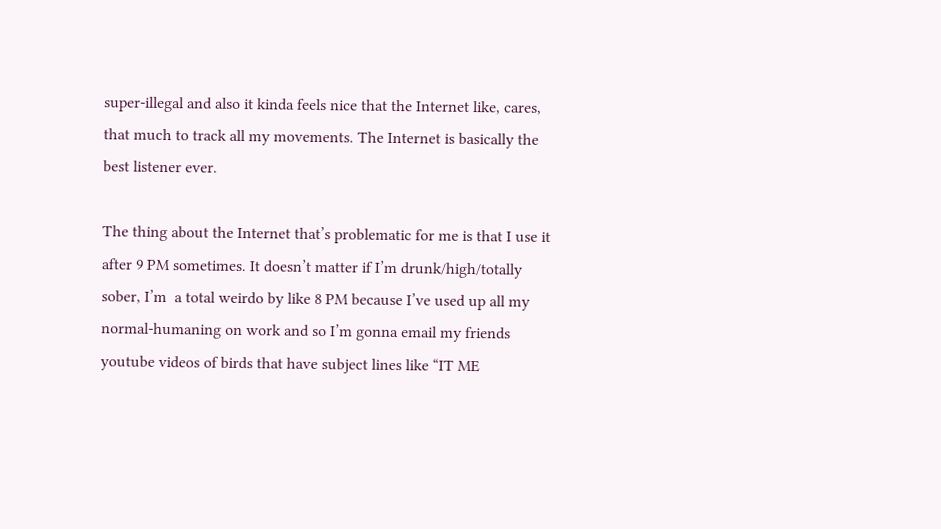super-illegal and also it kinda feels nice that the Internet like, cares, that much to track all my movements. The Internet is basically the best listener ever.

The thing about the Internet that’s problematic for me is that I use it after 9 PM sometimes. It doesn’t matter if I’m drunk/high/totally sober, I’m  a total weirdo by like 8 PM because I’ve used up all my normal-humaning on work and so I’m gonna email my friends youtube videos of birds that have subject lines like “IT ME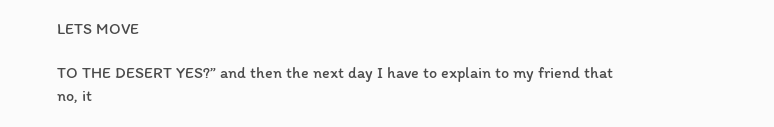LETS MOVE

TO THE DESERT YES?” and then the next day I have to explain to my friend that no, it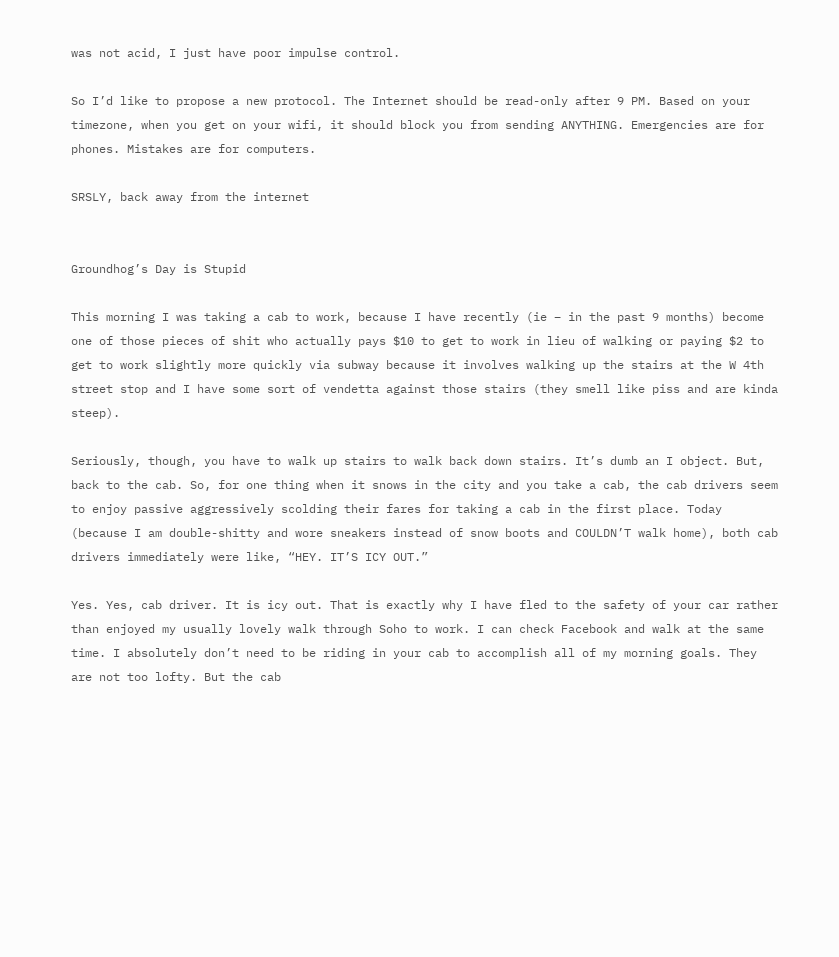was not acid, I just have poor impulse control.

So I’d like to propose a new protocol. The Internet should be read-only after 9 PM. Based on your timezone, when you get on your wifi, it should block you from sending ANYTHING. Emergencies are for phones. Mistakes are for computers.

SRSLY, back away from the internet


Groundhog’s Day is Stupid

This morning I was taking a cab to work, because I have recently (ie – in the past 9 months) become one of those pieces of shit who actually pays $10 to get to work in lieu of walking or paying $2 to get to work slightly more quickly via subway because it involves walking up the stairs at the W 4th street stop and I have some sort of vendetta against those stairs (they smell like piss and are kinda steep).

Seriously, though, you have to walk up stairs to walk back down stairs. It’s dumb an I object. But, back to the cab. So, for one thing when it snows in the city and you take a cab, the cab drivers seem to enjoy passive aggressively scolding their fares for taking a cab in the first place. Today (because I am double-shitty and wore sneakers instead of snow boots and COULDN’T walk home), both cab drivers immediately were like, “HEY. IT’S ICY OUT.”

Yes. Yes, cab driver. It is icy out. That is exactly why I have fled to the safety of your car rather than enjoyed my usually lovely walk through Soho to work. I can check Facebook and walk at the same time. I absolutely don’t need to be riding in your cab to accomplish all of my morning goals. They are not too lofty. But the cab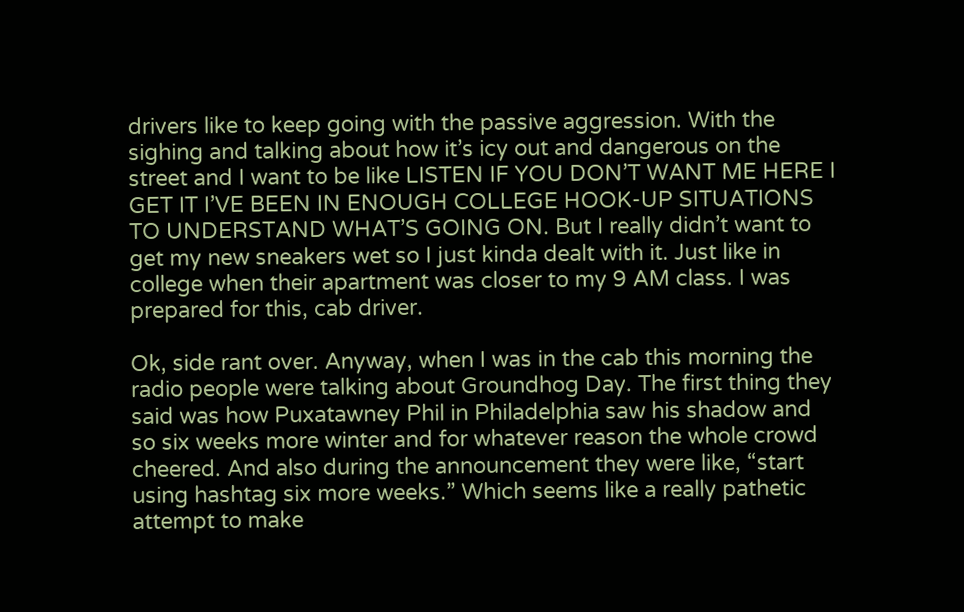drivers like to keep going with the passive aggression. With the sighing and talking about how it’s icy out and dangerous on the street and I want to be like LISTEN IF YOU DON’T WANT ME HERE I GET IT I’VE BEEN IN ENOUGH COLLEGE HOOK-UP SITUATIONS TO UNDERSTAND WHAT’S GOING ON. But I really didn’t want to get my new sneakers wet so I just kinda dealt with it. Just like in college when their apartment was closer to my 9 AM class. I was prepared for this, cab driver.

Ok, side rant over. Anyway, when I was in the cab this morning the radio people were talking about Groundhog Day. The first thing they said was how Puxatawney Phil in Philadelphia saw his shadow and so six weeks more winter and for whatever reason the whole crowd cheered. And also during the announcement they were like, “start using hashtag six more weeks.” Which seems like a really pathetic attempt to make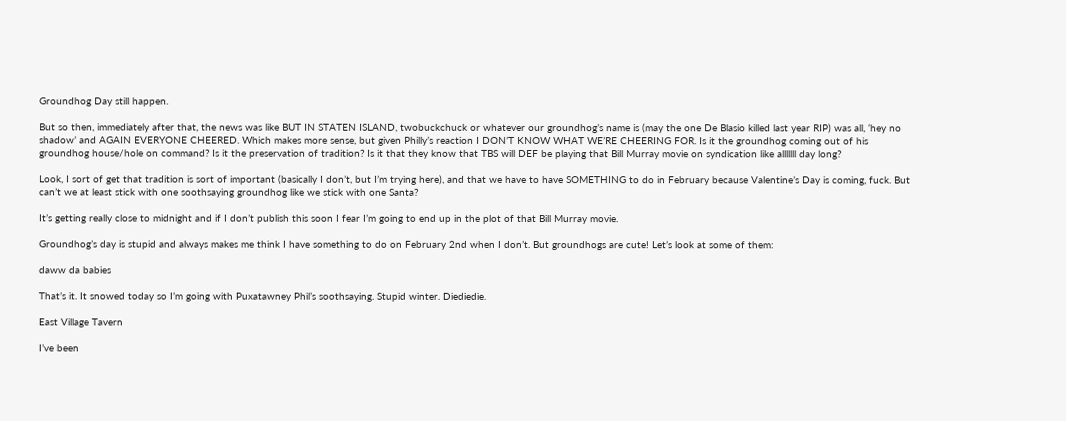Groundhog Day still happen.

But so then, immediately after that, the news was like BUT IN STATEN ISLAND, twobuckchuck or whatever our groundhog’s name is (may the one De Blasio killed last year RIP) was all, ‘hey no shadow’ and AGAIN EVERYONE CHEERED. Which makes more sense, but given Philly’s reaction I DON’T KNOW WHAT WE’RE CHEERING FOR. Is it the groundhog coming out of his groundhog house/hole on command? Is it the preservation of tradition? Is it that they know that TBS will DEF be playing that Bill Murray movie on syndication like alllllll day long?

Look, I sort of get that tradition is sort of important (basically I don’t, but I’m trying here), and that we have to have SOMETHING to do in February because Valentine’s Day is coming, fuck. But can’t we at least stick with one soothsaying groundhog like we stick with one Santa?

It’s getting really close to midnight and if I don’t publish this soon I fear I’m going to end up in the plot of that Bill Murray movie.

Groundhog’s day is stupid and always makes me think I have something to do on February 2nd when I don’t. But groundhogs are cute! Let’s look at some of them:

daww da babies

That’s it. It snowed today so I’m going with Puxatawney Phil’s soothsaying. Stupid winter. Diediedie.

East Village Tavern

I’ve been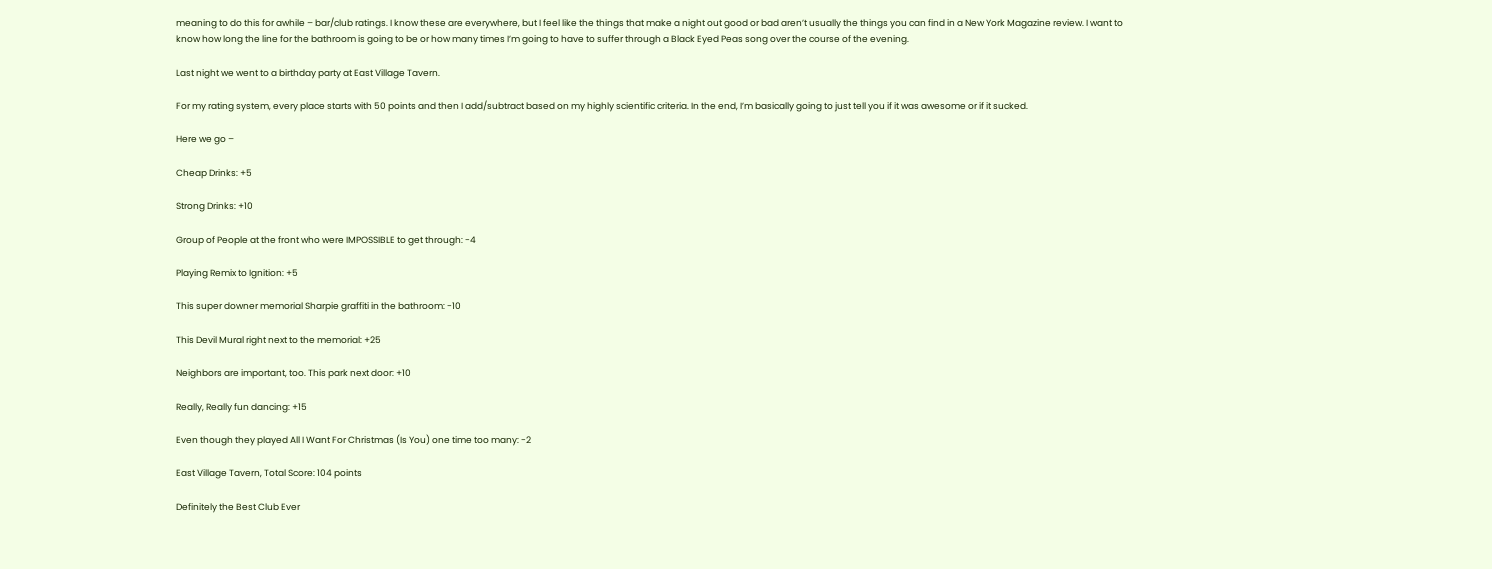meaning to do this for awhile – bar/club ratings. I know these are everywhere, but I feel like the things that make a night out good or bad aren’t usually the things you can find in a New York Magazine review. I want to know how long the line for the bathroom is going to be or how many times I’m going to have to suffer through a Black Eyed Peas song over the course of the evening.

Last night we went to a birthday party at East Village Tavern.

For my rating system, every place starts with 50 points and then I add/subtract based on my highly scientific criteria. In the end, I’m basically going to just tell you if it was awesome or if it sucked.

Here we go –

Cheap Drinks: +5

Strong Drinks: +10

Group of People at the front who were IMPOSSIBLE to get through: -4

Playing Remix to Ignition: +5

This super downer memorial Sharpie graffiti in the bathroom: -10

This Devil Mural right next to the memorial: +25

Neighbors are important, too. This park next door: +10

Really, Really fun dancing: +15

Even though they played All I Want For Christmas (Is You) one time too many: -2

East Village Tavern, Total Score: 104 points

Definitely the Best Club Ever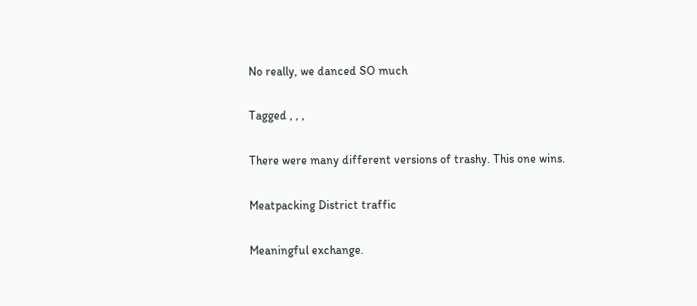No really, we danced SO much

Tagged , , ,

There were many different versions of trashy. This one wins.

Meatpacking District traffic

Meaningful exchange.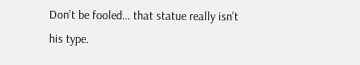Don’t be fooled… that statue really isn’t his type.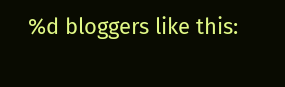%d bloggers like this: